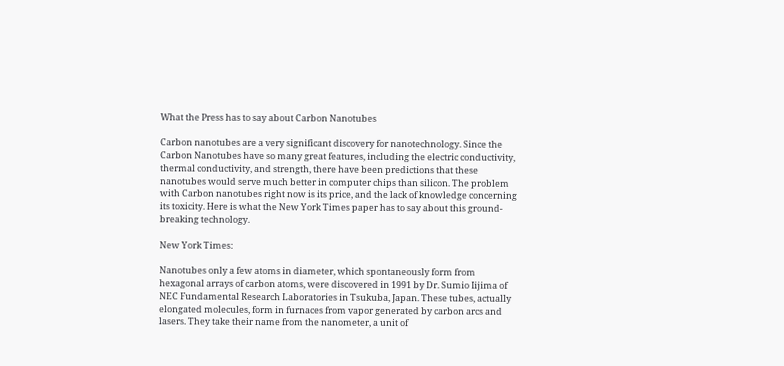What the Press has to say about Carbon Nanotubes

Carbon nanotubes are a very significant discovery for nanotechnology. Since the Carbon Nanotubes have so many great features, including the electric conductivity, thermal conductivity, and strength, there have been predictions that these nanotubes would serve much better in computer chips than silicon. The problem with Carbon nanotubes right now is its price, and the lack of knowledge concerning its toxicity. Here is what the New York Times paper has to say about this ground-breaking technology.

New York Times:

Nanotubes only a few atoms in diameter, which spontaneously form from hexagonal arrays of carbon atoms, were discovered in 1991 by Dr. Sumio Iijima of NEC Fundamental Research Laboratories in Tsukuba, Japan. These tubes, actually elongated molecules, form in furnaces from vapor generated by carbon arcs and lasers. They take their name from the nanometer, a unit of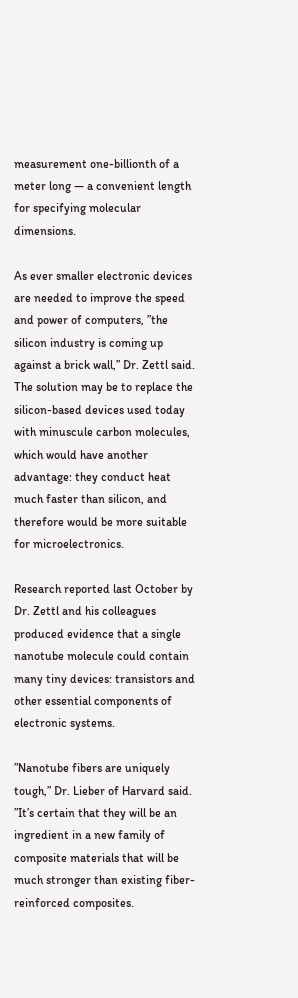measurement one-billionth of a meter long — a convenient length for specifying molecular dimensions.

As ever smaller electronic devices are needed to improve the speed and power of computers, ”the silicon industry is coming up against a brick wall,” Dr. Zettl said. The solution may be to replace the silicon-based devices used today with minuscule carbon molecules, which would have another advantage: they conduct heat much faster than silicon, and therefore would be more suitable for microelectronics.

Research reported last October by Dr. Zettl and his colleagues produced evidence that a single nanotube molecule could contain many tiny devices: transistors and other essential components of electronic systems.

”Nanotube fibers are uniquely tough,” Dr. Lieber of Harvard said. ”It’s certain that they will be an ingredient in a new family of composite materials that will be much stronger than existing fiber-reinforced composites.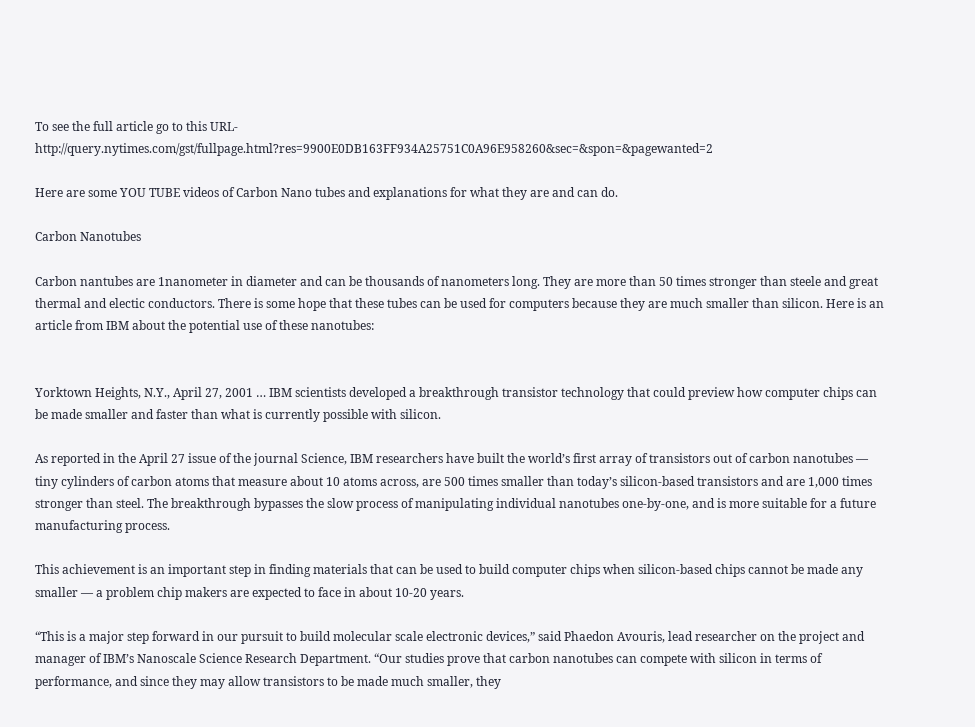To see the full article go to this URL- http://query.nytimes.com/gst/fullpage.html?res=9900E0DB163FF934A25751C0A96E958260&sec=&spon=&pagewanted=2

Here are some YOU TUBE videos of Carbon Nano tubes and explanations for what they are and can do.

Carbon Nanotubes

Carbon nantubes are 1nanometer in diameter and can be thousands of nanometers long. They are more than 50 times stronger than steele and great thermal and electic conductors. There is some hope that these tubes can be used for computers because they are much smaller than silicon. Here is an article from IBM about the potential use of these nanotubes:


Yorktown Heights, N.Y., April 27, 2001 … IBM scientists developed a breakthrough transistor technology that could preview how computer chips can be made smaller and faster than what is currently possible with silicon.

As reported in the April 27 issue of the journal Science, IBM researchers have built the world’s first array of transistors out of carbon nanotubes — tiny cylinders of carbon atoms that measure about 10 atoms across, are 500 times smaller than today’s silicon-based transistors and are 1,000 times stronger than steel. The breakthrough bypasses the slow process of manipulating individual nanotubes one-by-one, and is more suitable for a future manufacturing process.

This achievement is an important step in finding materials that can be used to build computer chips when silicon-based chips cannot be made any smaller — a problem chip makers are expected to face in about 10-20 years.

“This is a major step forward in our pursuit to build molecular scale electronic devices,” said Phaedon Avouris, lead researcher on the project and manager of IBM’s Nanoscale Science Research Department. “Our studies prove that carbon nanotubes can compete with silicon in terms of performance, and since they may allow transistors to be made much smaller, they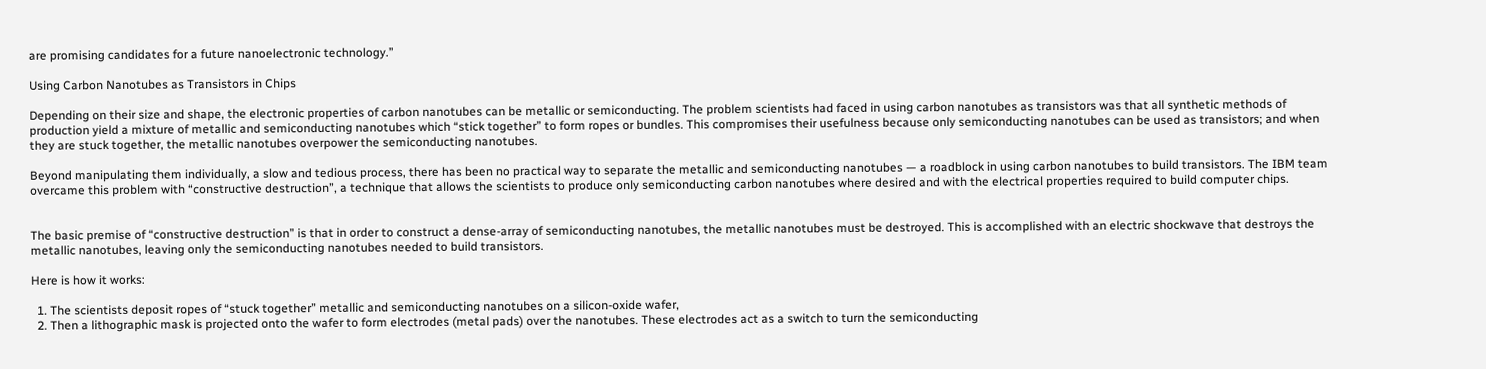are promising candidates for a future nanoelectronic technology.”

Using Carbon Nanotubes as Transistors in Chips

Depending on their size and shape, the electronic properties of carbon nanotubes can be metallic or semiconducting. The problem scientists had faced in using carbon nanotubes as transistors was that all synthetic methods of production yield a mixture of metallic and semiconducting nanotubes which “stick together” to form ropes or bundles. This compromises their usefulness because only semiconducting nanotubes can be used as transistors; and when they are stuck together, the metallic nanotubes overpower the semiconducting nanotubes.

Beyond manipulating them individually, a slow and tedious process, there has been no practical way to separate the metallic and semiconducting nanotubes — a roadblock in using carbon nanotubes to build transistors. The IBM team overcame this problem with “constructive destruction”, a technique that allows the scientists to produce only semiconducting carbon nanotubes where desired and with the electrical properties required to build computer chips.


The basic premise of “constructive destruction” is that in order to construct a dense-array of semiconducting nanotubes, the metallic nanotubes must be destroyed. This is accomplished with an electric shockwave that destroys the metallic nanotubes, leaving only the semiconducting nanotubes needed to build transistors.

Here is how it works:

  1. The scientists deposit ropes of “stuck together” metallic and semiconducting nanotubes on a silicon-oxide wafer,
  2. Then a lithographic mask is projected onto the wafer to form electrodes (metal pads) over the nanotubes. These electrodes act as a switch to turn the semiconducting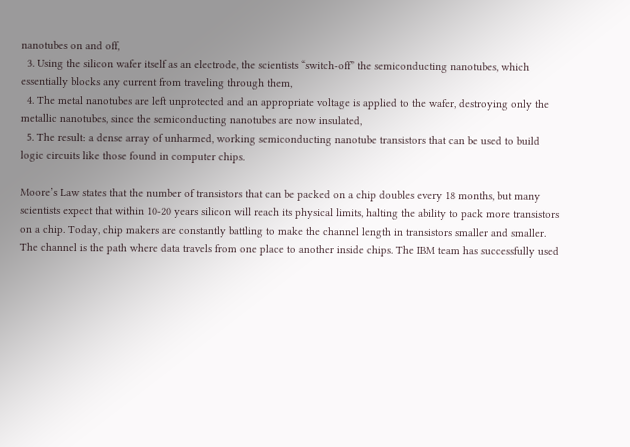nanotubes on and off,
  3. Using the silicon wafer itself as an electrode, the scientists “switch-off” the semiconducting nanotubes, which essentially blocks any current from traveling through them,
  4. The metal nanotubes are left unprotected and an appropriate voltage is applied to the wafer, destroying only the metallic nanotubes, since the semiconducting nanotubes are now insulated,
  5. The result: a dense array of unharmed, working semiconducting nanotube transistors that can be used to build logic circuits like those found in computer chips.

Moore’s Law states that the number of transistors that can be packed on a chip doubles every 18 months, but many scientists expect that within 10-20 years silicon will reach its physical limits, halting the ability to pack more transistors on a chip. Today, chip makers are constantly battling to make the channel length in transistors smaller and smaller. The channel is the path where data travels from one place to another inside chips. The IBM team has successfully used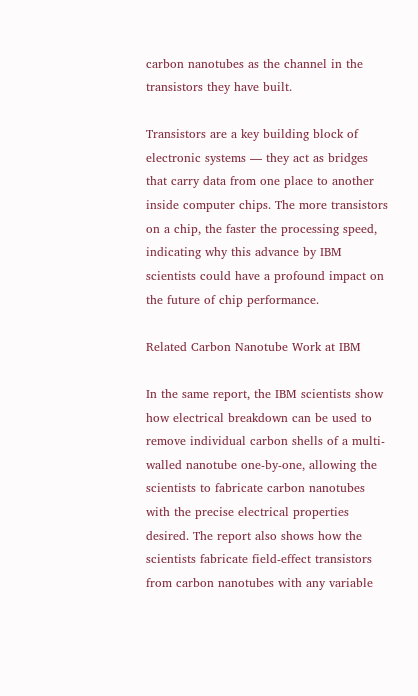carbon nanotubes as the channel in the transistors they have built.

Transistors are a key building block of electronic systems — they act as bridges that carry data from one place to another inside computer chips. The more transistors on a chip, the faster the processing speed, indicating why this advance by IBM scientists could have a profound impact on the future of chip performance.

Related Carbon Nanotube Work at IBM

In the same report, the IBM scientists show how electrical breakdown can be used to remove individual carbon shells of a multi-walled nanotube one-by-one, allowing the scientists to fabricate carbon nanotubes with the precise electrical properties desired. The report also shows how the scientists fabricate field-effect transistors from carbon nanotubes with any variable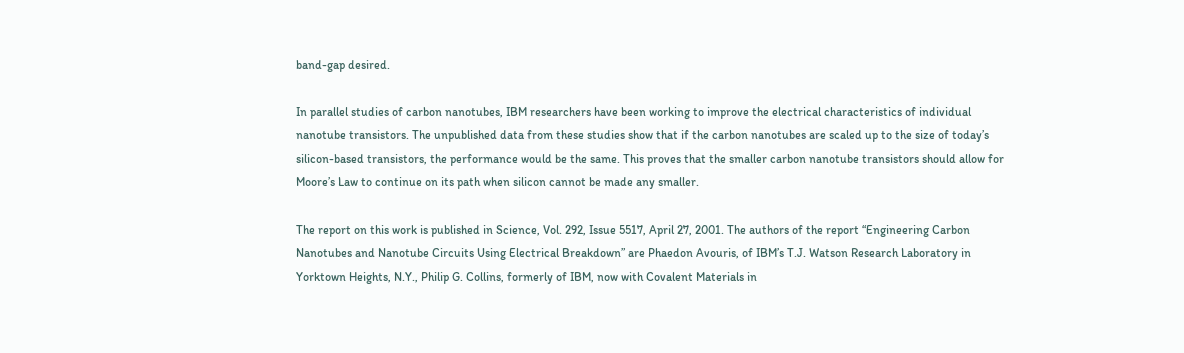band-gap desired.

In parallel studies of carbon nanotubes, IBM researchers have been working to improve the electrical characteristics of individual nanotube transistors. The unpublished data from these studies show that if the carbon nanotubes are scaled up to the size of today’s silicon-based transistors, the performance would be the same. This proves that the smaller carbon nanotube transistors should allow for Moore’s Law to continue on its path when silicon cannot be made any smaller.

The report on this work is published in Science, Vol. 292, Issue 5517, April 27, 2001. The authors of the report “Engineering Carbon Nanotubes and Nanotube Circuits Using Electrical Breakdown” are Phaedon Avouris, of IBM’s T.J. Watson Research Laboratory in Yorktown Heights, N.Y., Philip G. Collins, formerly of IBM, now with Covalent Materials in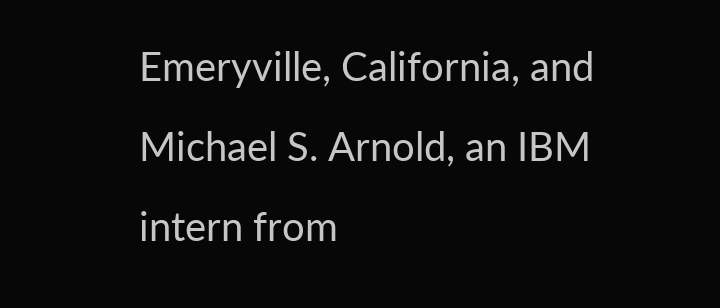Emeryville, California, and Michael S. Arnold, an IBM intern from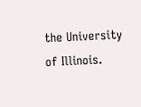the University of Illinois.